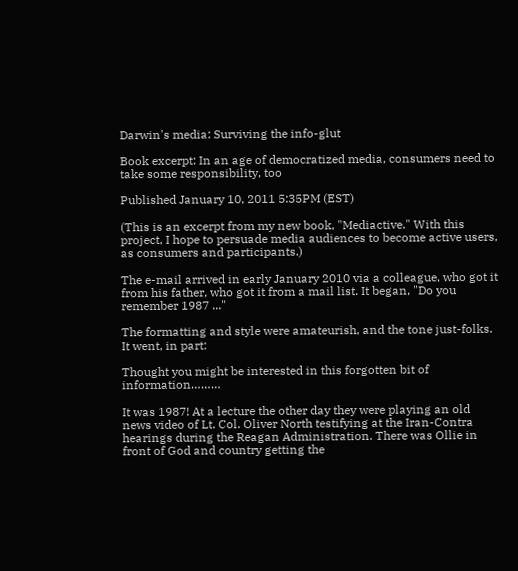Darwin's media: Surviving the info-glut

Book excerpt: In an age of democratized media, consumers need to take some responsibility, too

Published January 10, 2011 5:35PM (EST)

(This is an excerpt from my new book, "Mediactive." With this project, I hope to persuade media audiences to become active users, as consumers and participants.)

The e-mail arrived in early January 2010 via a colleague, who got it from his father, who got it from a mail list. It began, "Do you remember 1987 ..."

The formatting and style were amateurish, and the tone just-folks. It went, in part:

Thought you might be interested in this forgotten bit of information………

It was 1987! At a lecture the other day they were playing an old news video of Lt. Col. Oliver North testifying at the Iran-Contra hearings during the Reagan Administration. There was Ollie in front of God and country getting the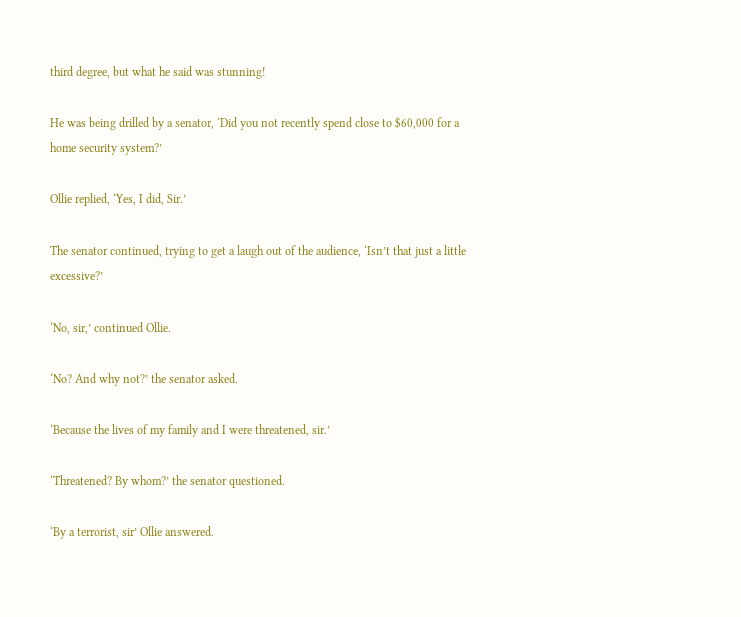third degree, but what he said was stunning!

He was being drilled by a senator, ‘Did you not recently spend close to $60,000 for a home security system?’

Ollie replied, ‘Yes, I did, Sir.’

The senator continued, trying to get a laugh out of the audience, ‘Isn’t that just a little excessive?’

‘No, sir,’ continued Ollie.

‘No? And why not?’ the senator asked.

‘Because the lives of my family and I were threatened, sir.’

‘Threatened? By whom?’ the senator questioned.

‘By a terrorist, sir’ Ollie answered.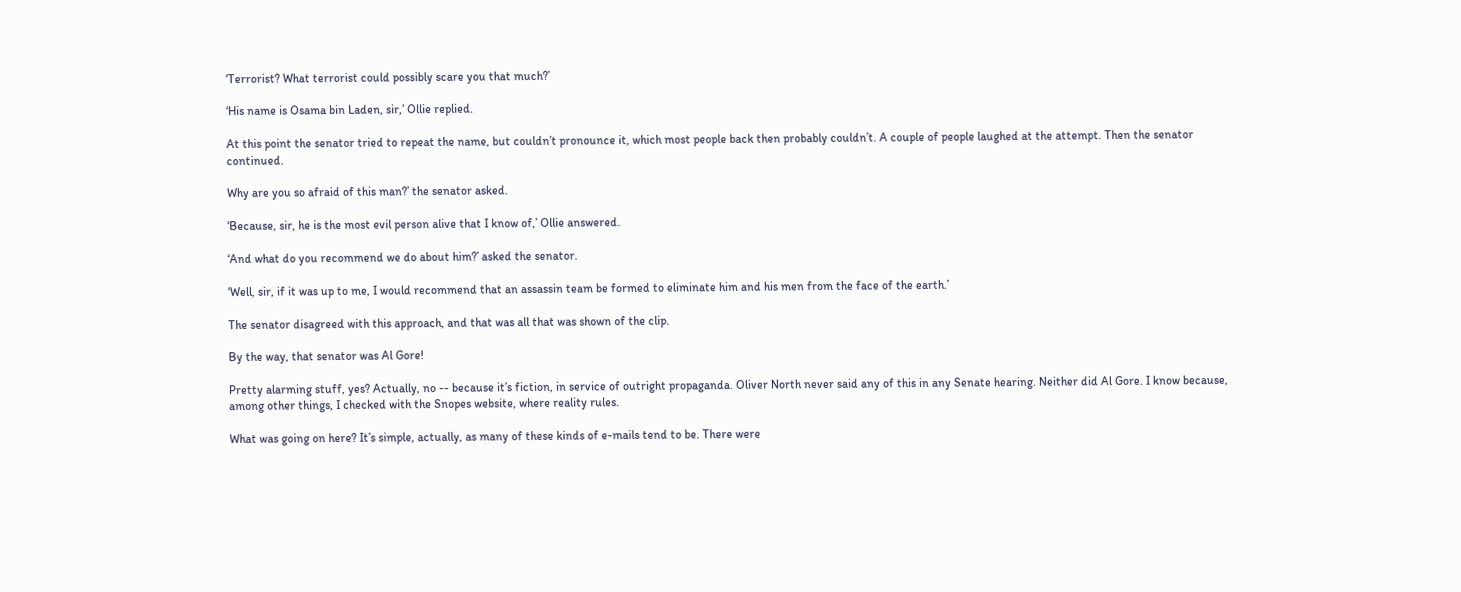‘Terrorist? What terrorist could possibly scare you that much?’

‘His name is Osama bin Laden, sir,’ Ollie replied.

At this point the senator tried to repeat the name, but couldn’t pronounce it, which most people back then probably couldn’t. A couple of people laughed at the attempt. Then the senator continued.

Why are you so afraid of this man?’ the senator asked.

‘Because, sir, he is the most evil person alive that I know of,’ Ollie answered.

‘And what do you recommend we do about him?’ asked the senator.

‘Well, sir, if it was up to me, I would recommend that an assassin team be formed to eliminate him and his men from the face of the earth.’

The senator disagreed with this approach, and that was all that was shown of the clip.

By the way, that senator was Al Gore!

Pretty alarming stuff, yes? Actually, no -- because it’s fiction, in service of outright propaganda. Oliver North never said any of this in any Senate hearing. Neither did Al Gore. I know because, among other things, I checked with the Snopes website, where reality rules.

What was going on here? It’s simple, actually, as many of these kinds of e-mails tend to be. There were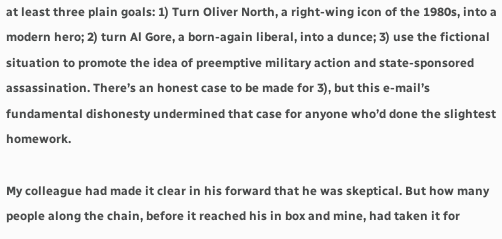at least three plain goals: 1) Turn Oliver North, a right-wing icon of the 1980s, into a modern hero; 2) turn Al Gore, a born-again liberal, into a dunce; 3) use the fictional situation to promote the idea of preemptive military action and state-sponsored assassination. There’s an honest case to be made for 3), but this e-mail’s fundamental dishonesty undermined that case for anyone who’d done the slightest homework.

My colleague had made it clear in his forward that he was skeptical. But how many people along the chain, before it reached his in box and mine, had taken it for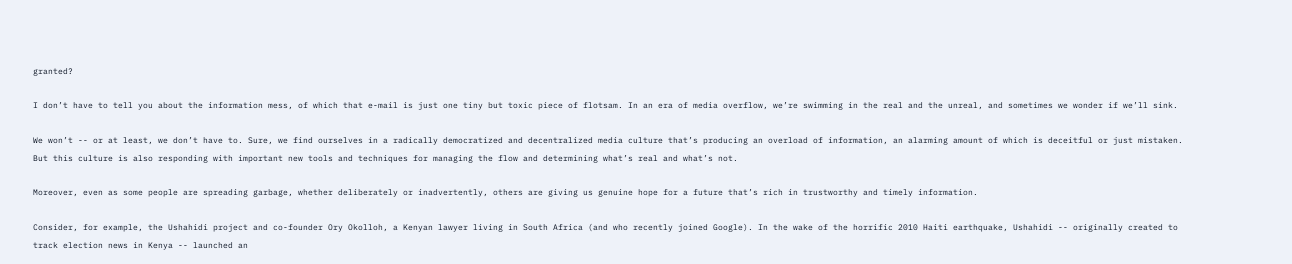granted?

I don’t have to tell you about the information mess, of which that e-mail is just one tiny but toxic piece of flotsam. In an era of media overflow, we’re swimming in the real and the unreal, and sometimes we wonder if we’ll sink.

We won’t -- or at least, we don’t have to. Sure, we find ourselves in a radically democratized and decentralized media culture that’s producing an overload of information, an alarming amount of which is deceitful or just mistaken. But this culture is also responding with important new tools and techniques for managing the flow and determining what’s real and what’s not.

Moreover, even as some people are spreading garbage, whether deliberately or inadvertently, others are giving us genuine hope for a future that’s rich in trustworthy and timely information.

Consider, for example, the Ushahidi project and co-founder Ory Okolloh, a Kenyan lawyer living in South Africa (and who recently joined Google). In the wake of the horrific 2010 Haiti earthquake, Ushahidi -- originally created to track election news in Kenya -- launched an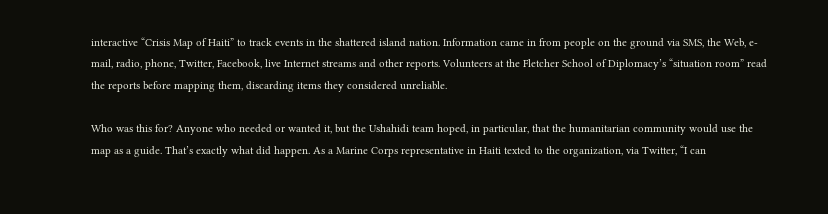interactive “Crisis Map of Haiti” to track events in the shattered island nation. Information came in from people on the ground via SMS, the Web, e-mail, radio, phone, Twitter, Facebook, live Internet streams and other reports. Volunteers at the Fletcher School of Diplomacy’s “situation room” read the reports before mapping them, discarding items they considered unreliable.

Who was this for? Anyone who needed or wanted it, but the Ushahidi team hoped, in particular, that the humanitarian community would use the map as a guide. That’s exactly what did happen. As a Marine Corps representative in Haiti texted to the organization, via Twitter, “I can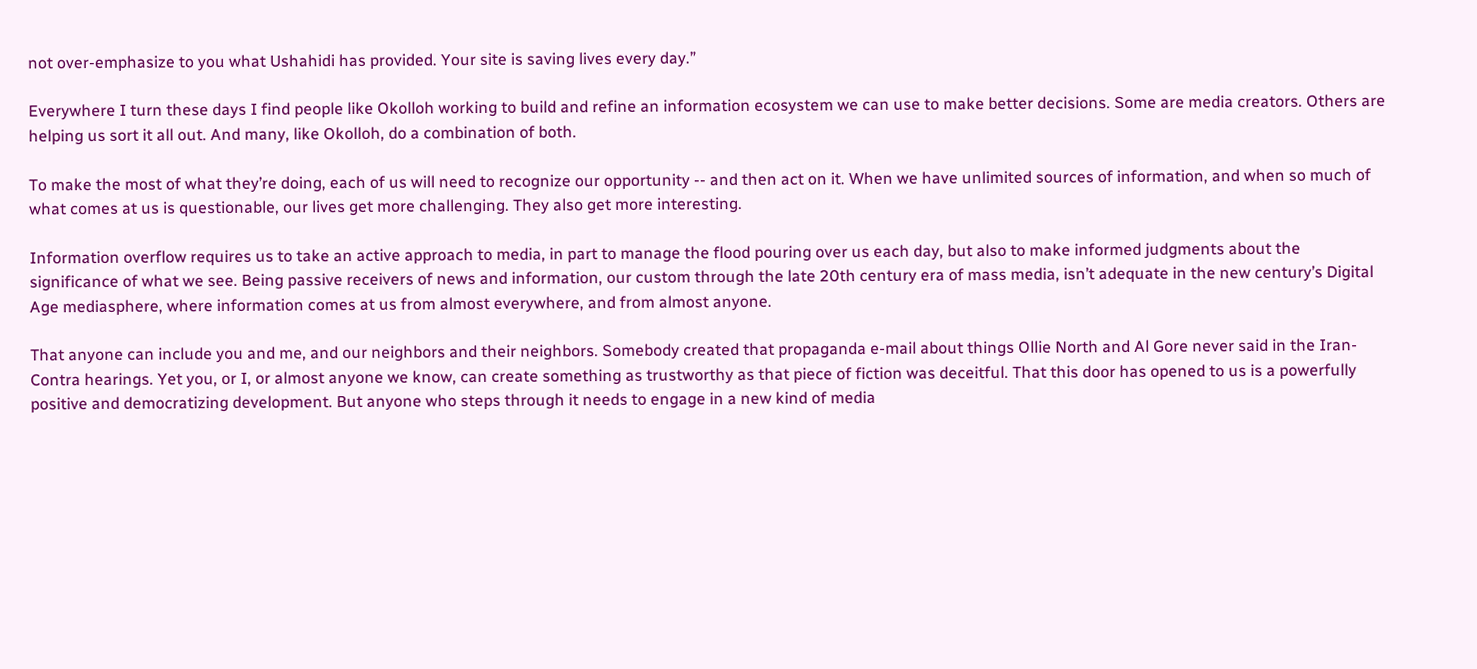not over-emphasize to you what Ushahidi has provided. Your site is saving lives every day.”

Everywhere I turn these days I find people like Okolloh working to build and refine an information ecosystem we can use to make better decisions. Some are media creators. Others are helping us sort it all out. And many, like Okolloh, do a combination of both.

To make the most of what they’re doing, each of us will need to recognize our opportunity -- and then act on it. When we have unlimited sources of information, and when so much of what comes at us is questionable, our lives get more challenging. They also get more interesting.

Information overflow requires us to take an active approach to media, in part to manage the flood pouring over us each day, but also to make informed judgments about the significance of what we see. Being passive receivers of news and information, our custom through the late 20th century era of mass media, isn’t adequate in the new century’s Digital Age mediasphere, where information comes at us from almost everywhere, and from almost anyone.

That anyone can include you and me, and our neighbors and their neighbors. Somebody created that propaganda e-mail about things Ollie North and Al Gore never said in the Iran-Contra hearings. Yet you, or I, or almost anyone we know, can create something as trustworthy as that piece of fiction was deceitful. That this door has opened to us is a powerfully positive and democratizing development. But anyone who steps through it needs to engage in a new kind of media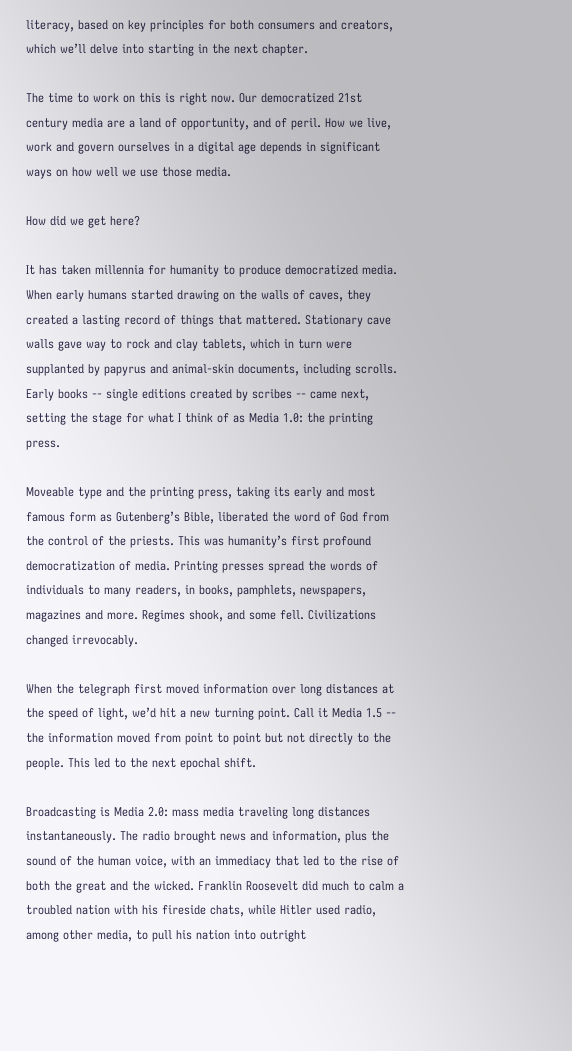literacy, based on key principles for both consumers and creators, which we’ll delve into starting in the next chapter.

The time to work on this is right now. Our democratized 21st century media are a land of opportunity, and of peril. How we live, work and govern ourselves in a digital age depends in significant ways on how well we use those media.

How did we get here?

It has taken millennia for humanity to produce democratized media. When early humans started drawing on the walls of caves, they created a lasting record of things that mattered. Stationary cave walls gave way to rock and clay tablets, which in turn were supplanted by papyrus and animal-skin documents, including scrolls. Early books -- single editions created by scribes -- came next, setting the stage for what I think of as Media 1.0: the printing press.

Moveable type and the printing press, taking its early and most famous form as Gutenberg’s Bible, liberated the word of God from the control of the priests. This was humanity’s first profound democratization of media. Printing presses spread the words of individuals to many readers, in books, pamphlets, newspapers, magazines and more. Regimes shook, and some fell. Civilizations changed irrevocably.

When the telegraph first moved information over long distances at the speed of light, we’d hit a new turning point. Call it Media 1.5 -- the information moved from point to point but not directly to the people. This led to the next epochal shift.

Broadcasting is Media 2.0: mass media traveling long distances instantaneously. The radio brought news and information, plus the sound of the human voice, with an immediacy that led to the rise of both the great and the wicked. Franklin Roosevelt did much to calm a troubled nation with his fireside chats, while Hitler used radio, among other media, to pull his nation into outright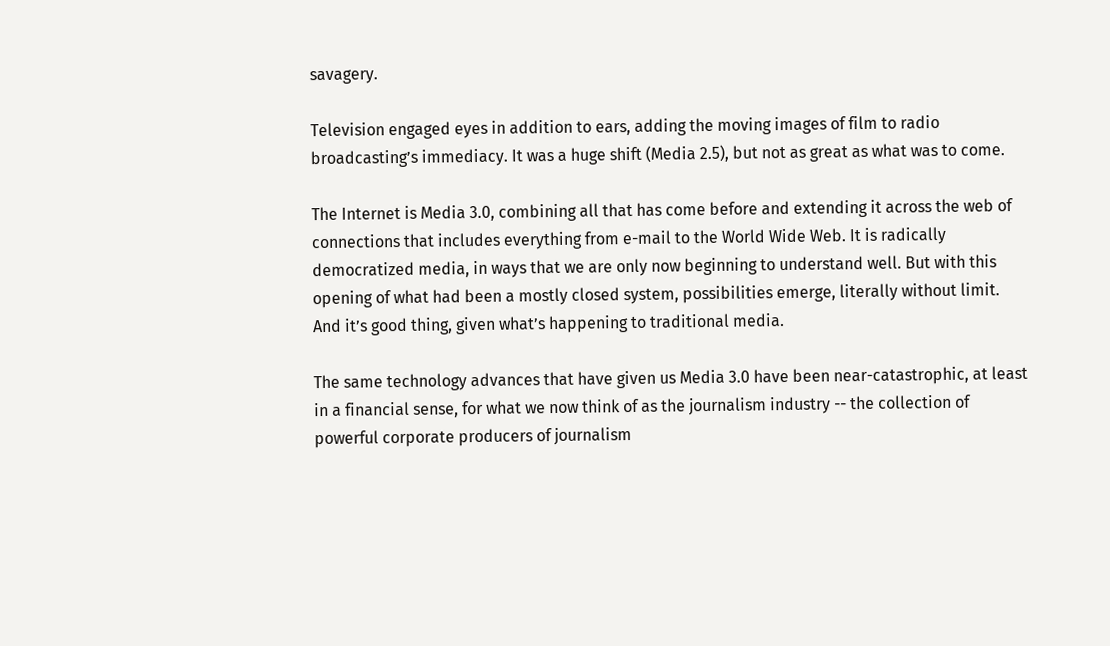savagery.

Television engaged eyes in addition to ears, adding the moving images of film to radio broadcasting’s immediacy. It was a huge shift (Media 2.5), but not as great as what was to come.

The Internet is Media 3.0, combining all that has come before and extending it across the web of connections that includes everything from e-mail to the World Wide Web. It is radically democratized media, in ways that we are only now beginning to understand well. But with this opening of what had been a mostly closed system, possibilities emerge, literally without limit. And it’s good thing, given what’s happening to traditional media.

The same technology advances that have given us Media 3.0 have been near-catastrophic, at least in a financial sense, for what we now think of as the journalism industry -- the collection of powerful corporate producers of journalism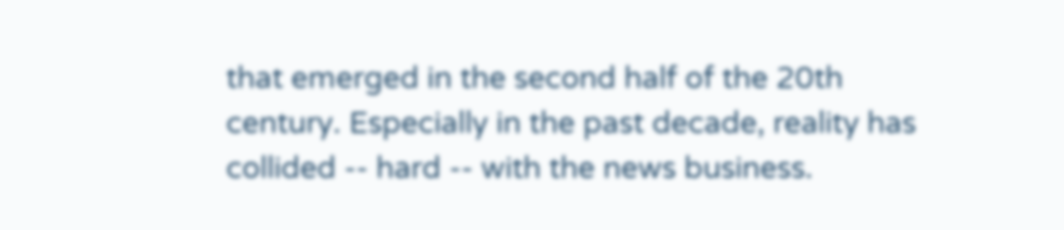that emerged in the second half of the 20th century. Especially in the past decade, reality has collided -- hard -- with the news business.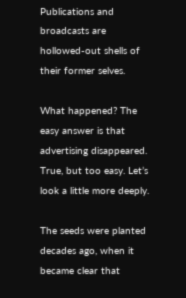Publications and broadcasts are hollowed-out shells of their former selves.

What happened? The easy answer is that advertising disappeared. True, but too easy. Let’s look a little more deeply.

The seeds were planted decades ago, when it became clear that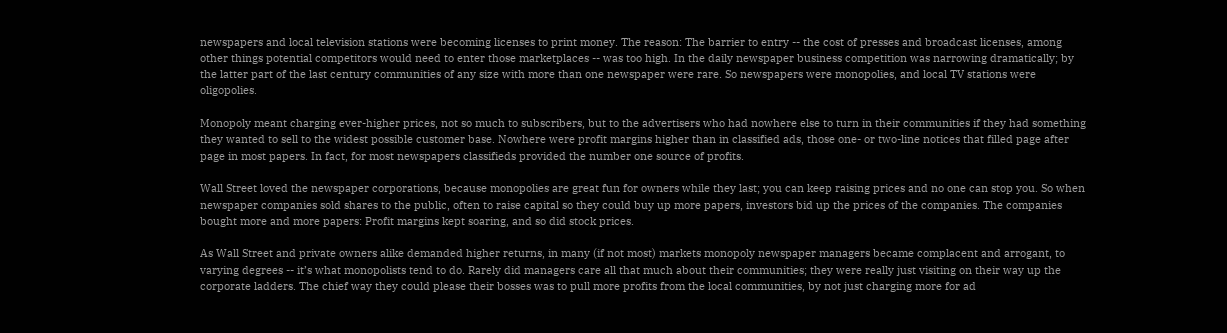newspapers and local television stations were becoming licenses to print money. The reason: The barrier to entry -- the cost of presses and broadcast licenses, among other things potential competitors would need to enter those marketplaces -- was too high. In the daily newspaper business competition was narrowing dramatically; by the latter part of the last century communities of any size with more than one newspaper were rare. So newspapers were monopolies, and local TV stations were oligopolies.

Monopoly meant charging ever-higher prices, not so much to subscribers, but to the advertisers who had nowhere else to turn in their communities if they had something they wanted to sell to the widest possible customer base. Nowhere were profit margins higher than in classified ads, those one- or two-line notices that filled page after page in most papers. In fact, for most newspapers classifieds provided the number one source of profits.

Wall Street loved the newspaper corporations, because monopolies are great fun for owners while they last; you can keep raising prices and no one can stop you. So when newspaper companies sold shares to the public, often to raise capital so they could buy up more papers, investors bid up the prices of the companies. The companies bought more and more papers: Profit margins kept soaring, and so did stock prices.

As Wall Street and private owners alike demanded higher returns, in many (if not most) markets monopoly newspaper managers became complacent and arrogant, to varying degrees -- it’s what monopolists tend to do. Rarely did managers care all that much about their communities; they were really just visiting on their way up the corporate ladders. The chief way they could please their bosses was to pull more profits from the local communities, by not just charging more for ad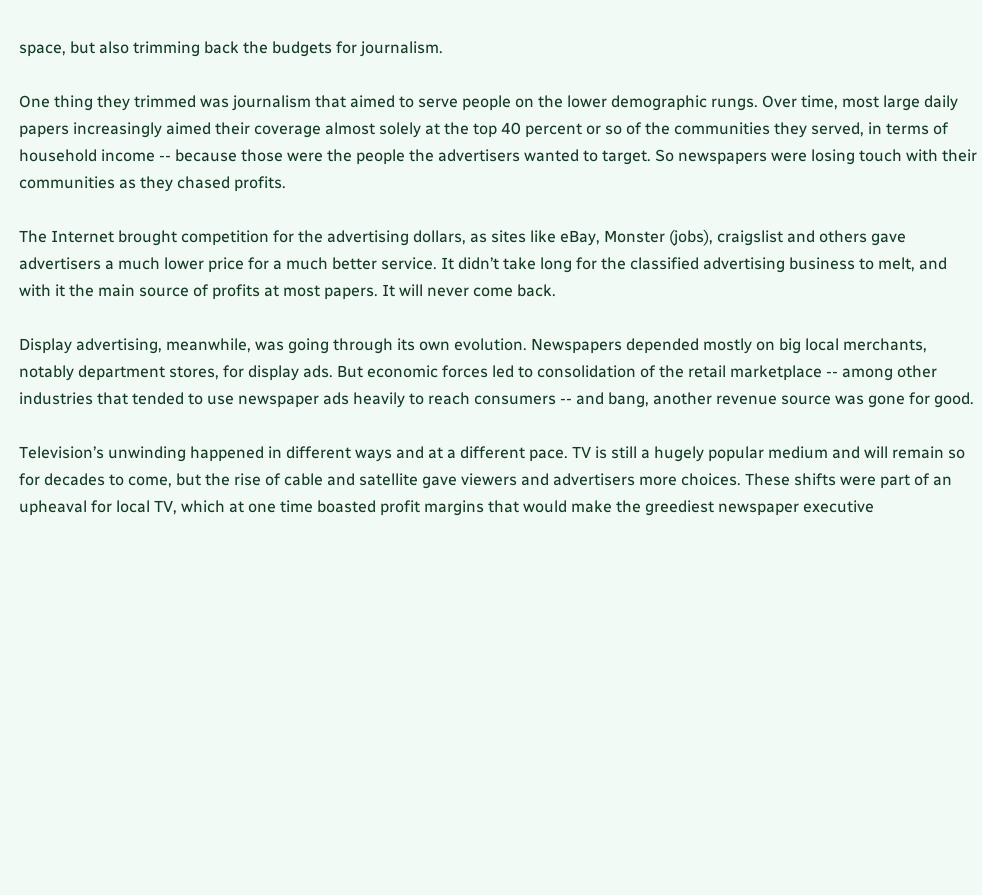space, but also trimming back the budgets for journalism.

One thing they trimmed was journalism that aimed to serve people on the lower demographic rungs. Over time, most large daily papers increasingly aimed their coverage almost solely at the top 40 percent or so of the communities they served, in terms of household income -- because those were the people the advertisers wanted to target. So newspapers were losing touch with their communities as they chased profits.

The Internet brought competition for the advertising dollars, as sites like eBay, Monster (jobs), craigslist and others gave advertisers a much lower price for a much better service. It didn’t take long for the classified advertising business to melt, and with it the main source of profits at most papers. It will never come back.

Display advertising, meanwhile, was going through its own evolution. Newspapers depended mostly on big local merchants, notably department stores, for display ads. But economic forces led to consolidation of the retail marketplace -- among other industries that tended to use newspaper ads heavily to reach consumers -- and bang, another revenue source was gone for good.

Television’s unwinding happened in different ways and at a different pace. TV is still a hugely popular medium and will remain so for decades to come, but the rise of cable and satellite gave viewers and advertisers more choices. These shifts were part of an upheaval for local TV, which at one time boasted profit margins that would make the greediest newspaper executive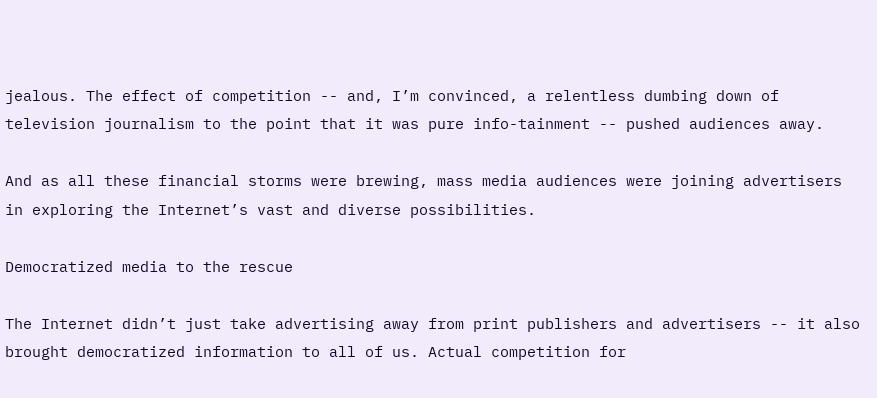jealous. The effect of competition -- and, I’m convinced, a relentless dumbing down of television journalism to the point that it was pure info-tainment -- pushed audiences away.

And as all these financial storms were brewing, mass media audiences were joining advertisers in exploring the Internet’s vast and diverse possibilities.

Democratized media to the rescue

The Internet didn’t just take advertising away from print publishers and advertisers -- it also brought democratized information to all of us. Actual competition for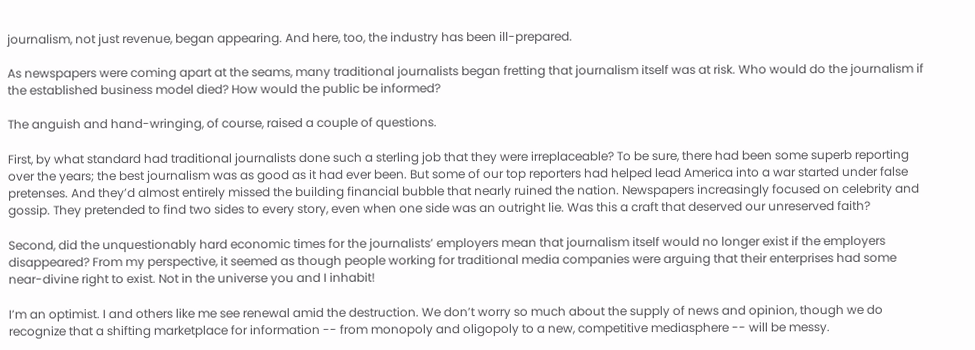journalism, not just revenue, began appearing. And here, too, the industry has been ill-prepared.

As newspapers were coming apart at the seams, many traditional journalists began fretting that journalism itself was at risk. Who would do the journalism if the established business model died? How would the public be informed?

The anguish and hand-wringing, of course, raised a couple of questions.

First, by what standard had traditional journalists done such a sterling job that they were irreplaceable? To be sure, there had been some superb reporting over the years; the best journalism was as good as it had ever been. But some of our top reporters had helped lead America into a war started under false pretenses. And they’d almost entirely missed the building financial bubble that nearly ruined the nation. Newspapers increasingly focused on celebrity and gossip. They pretended to find two sides to every story, even when one side was an outright lie. Was this a craft that deserved our unreserved faith?

Second, did the unquestionably hard economic times for the journalists’ employers mean that journalism itself would no longer exist if the employers disappeared? From my perspective, it seemed as though people working for traditional media companies were arguing that their enterprises had some near-divine right to exist. Not in the universe you and I inhabit!

I’m an optimist. I and others like me see renewal amid the destruction. We don’t worry so much about the supply of news and opinion, though we do recognize that a shifting marketplace for information -- from monopoly and oligopoly to a new, competitive mediasphere -- will be messy.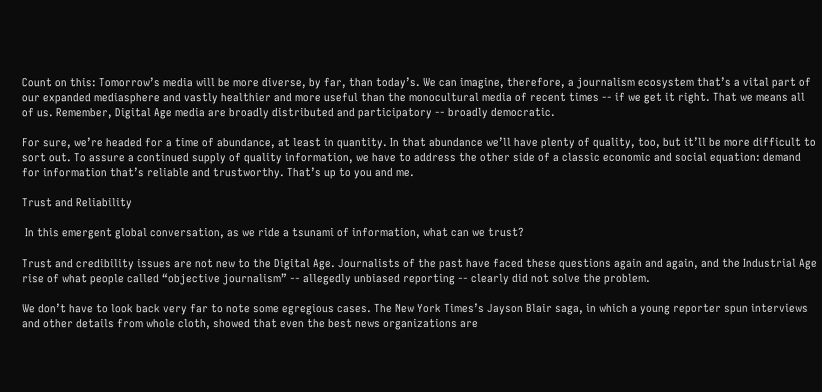Count on this: Tomorrow’s media will be more diverse, by far, than today’s. We can imagine, therefore, a journalism ecosystem that’s a vital part of our expanded mediasphere and vastly healthier and more useful than the monocultural media of recent times -- if we get it right. That we means all of us. Remember, Digital Age media are broadly distributed and participatory -- broadly democratic.

For sure, we’re headed for a time of abundance, at least in quantity. In that abundance we’ll have plenty of quality, too, but it’ll be more difficult to sort out. To assure a continued supply of quality information, we have to address the other side of a classic economic and social equation: demand for information that’s reliable and trustworthy. That’s up to you and me.

Trust and Reliability

 In this emergent global conversation, as we ride a tsunami of information, what can we trust?

Trust and credibility issues are not new to the Digital Age. Journalists of the past have faced these questions again and again, and the Industrial Age rise of what people called “objective journalism” -- allegedly unbiased reporting -- clearly did not solve the problem.

We don’t have to look back very far to note some egregious cases. The New York Times’s Jayson Blair saga, in which a young reporter spun interviews and other details from whole cloth, showed that even the best news organizations are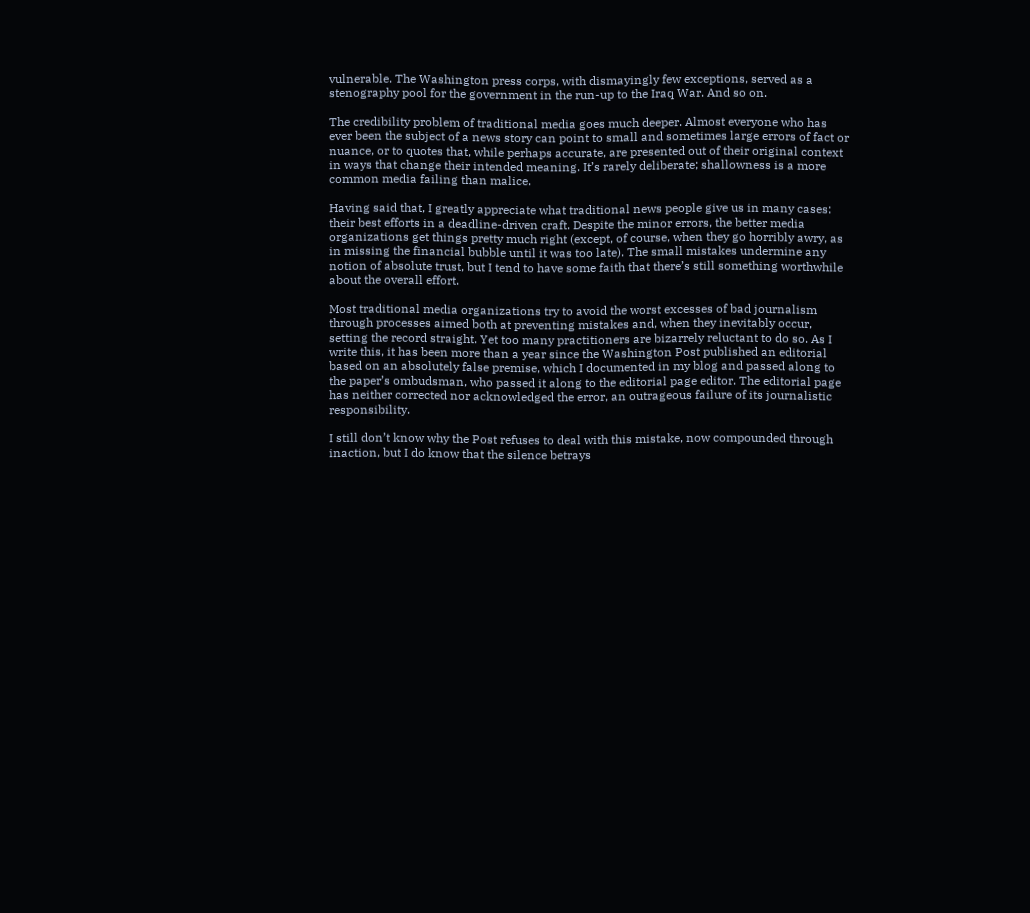vulnerable. The Washington press corps, with dismayingly few exceptions, served as a stenography pool for the government in the run-up to the Iraq War. And so on.

The credibility problem of traditional media goes much deeper. Almost everyone who has ever been the subject of a news story can point to small and sometimes large errors of fact or nuance, or to quotes that, while perhaps accurate, are presented out of their original context in ways that change their intended meaning. It’s rarely deliberate; shallowness is a more common media failing than malice.

Having said that, I greatly appreciate what traditional news people give us in many cases: their best efforts in a deadline-driven craft. Despite the minor errors, the better media organizations get things pretty much right (except, of course, when they go horribly awry, as in missing the financial bubble until it was too late). The small mistakes undermine any notion of absolute trust, but I tend to have some faith that there’s still something worthwhile about the overall effort.

Most traditional media organizations try to avoid the worst excesses of bad journalism through processes aimed both at preventing mistakes and, when they inevitably occur, setting the record straight. Yet too many practitioners are bizarrely reluctant to do so. As I write this, it has been more than a year since the Washington Post published an editorial based on an absolutely false premise, which I documented in my blog and passed along to the paper’s ombudsman, who passed it along to the editorial page editor. The editorial page has neither corrected nor acknowledged the error, an outrageous failure of its journalistic responsibility.

I still don’t know why the Post refuses to deal with this mistake, now compounded through inaction, but I do know that the silence betrays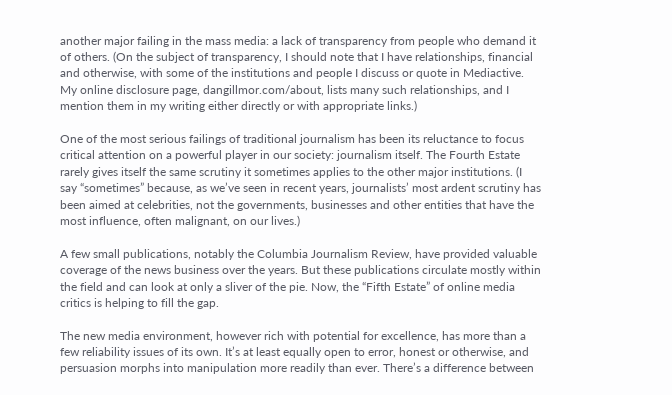another major failing in the mass media: a lack of transparency from people who demand it of others. (On the subject of transparency, I should note that I have relationships, financial and otherwise, with some of the institutions and people I discuss or quote in Mediactive. My online disclosure page, dangillmor.com/about, lists many such relationships, and I mention them in my writing either directly or with appropriate links.)

One of the most serious failings of traditional journalism has been its reluctance to focus critical attention on a powerful player in our society: journalism itself. The Fourth Estate rarely gives itself the same scrutiny it sometimes applies to the other major institutions. (I say “sometimes” because, as we’ve seen in recent years, journalists’ most ardent scrutiny has been aimed at celebrities, not the governments, businesses and other entities that have the most influence, often malignant, on our lives.)

A few small publications, notably the Columbia Journalism Review, have provided valuable coverage of the news business over the years. But these publications circulate mostly within the field and can look at only a sliver of the pie. Now, the “Fifth Estate” of online media critics is helping to fill the gap.

The new media environment, however rich with potential for excellence, has more than a few reliability issues of its own. It’s at least equally open to error, honest or otherwise, and persuasion morphs into manipulation more readily than ever. There’s a difference between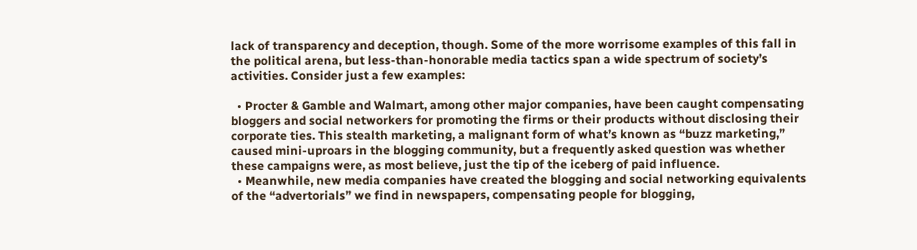lack of transparency and deception, though. Some of the more worrisome examples of this fall in the political arena, but less-than-honorable media tactics span a wide spectrum of society’s activities. Consider just a few examples:

  • Procter & Gamble and Walmart, among other major companies, have been caught compensating bloggers and social networkers for promoting the firms or their products without disclosing their corporate ties. This stealth marketing, a malignant form of what’s known as “buzz marketing,” caused mini-uproars in the blogging community, but a frequently asked question was whether these campaigns were, as most believe, just the tip of the iceberg of paid influence.
  • Meanwhile, new media companies have created the blogging and social networking equivalents of the “advertorials” we find in newspapers, compensating people for blogging,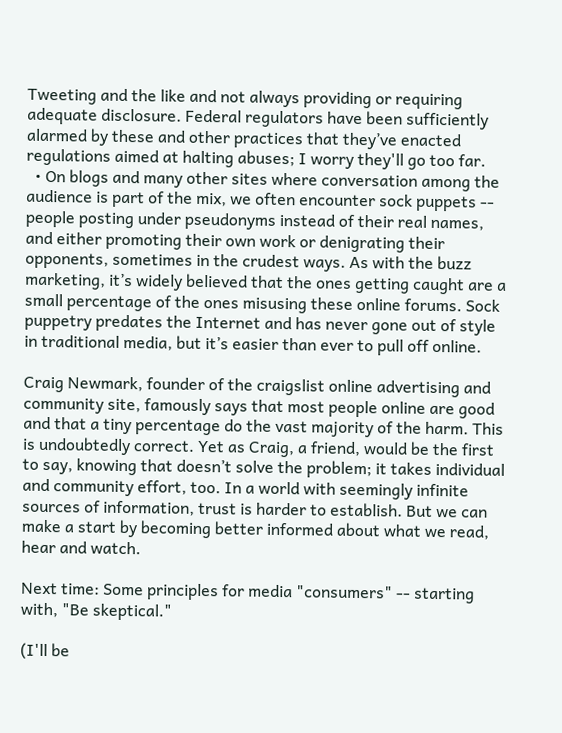Tweeting and the like and not always providing or requiring adequate disclosure. Federal regulators have been sufficiently alarmed by these and other practices that they’ve enacted regulations aimed at halting abuses; I worry they'll go too far.
  • On blogs and many other sites where conversation among the audience is part of the mix, we often encounter sock puppets -- people posting under pseudonyms instead of their real names, and either promoting their own work or denigrating their opponents, sometimes in the crudest ways. As with the buzz marketing, it’s widely believed that the ones getting caught are a small percentage of the ones misusing these online forums. Sock puppetry predates the Internet and has never gone out of style in traditional media, but it’s easier than ever to pull off online.

Craig Newmark, founder of the craigslist online advertising and community site, famously says that most people online are good and that a tiny percentage do the vast majority of the harm. This is undoubtedly correct. Yet as Craig, a friend, would be the first to say, knowing that doesn’t solve the problem; it takes individual and community effort, too. In a world with seemingly infinite sources of information, trust is harder to establish. But we can make a start by becoming better informed about what we read, hear and watch.

Next time: Some principles for media "consumers" -- starting with, "Be skeptical."

(I'll be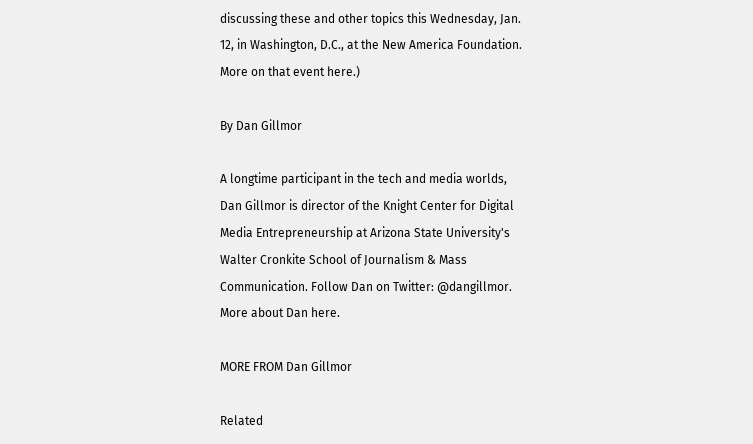discussing these and other topics this Wednesday, Jan. 12, in Washington, D.C., at the New America Foundation. More on that event here.)

By Dan Gillmor

A longtime participant in the tech and media worlds, Dan Gillmor is director of the Knight Center for Digital Media Entrepreneurship at Arizona State University's Walter Cronkite School of Journalism & Mass Communication. Follow Dan on Twitter: @dangillmor. More about Dan here.

MORE FROM Dan Gillmor

Related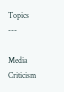Topics ---

Media Criticism